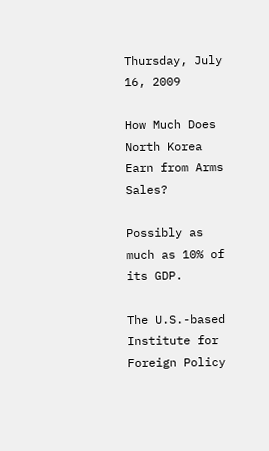Thursday, July 16, 2009

How Much Does North Korea Earn from Arms Sales?

Possibly as much as 10% of its GDP.

The U.S.-based Institute for Foreign Policy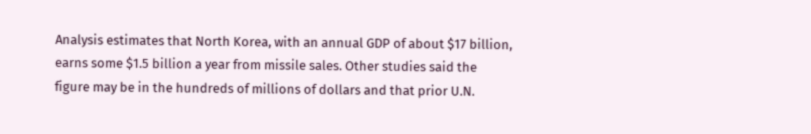Analysis estimates that North Korea, with an annual GDP of about $17 billion, earns some $1.5 billion a year from missile sales. Other studies said the figure may be in the hundreds of millions of dollars and that prior U.N.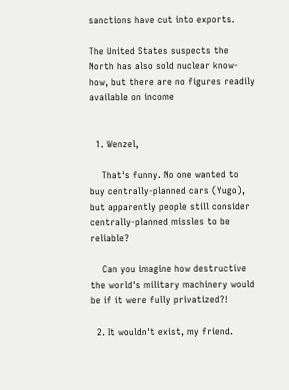sanctions have cut into exports.

The United States suspects the North has also sold nuclear know-how, but there are no figures readily available on income


  1. Wenzel,

    That's funny. No one wanted to buy centrally-planned cars (Yugo), but apparently people still consider centrally-planned missles to be reliable?

    Can you imagine how destructive the world's military machinery would be if it were fully privatized?!

  2. It wouldn't exist, my friend.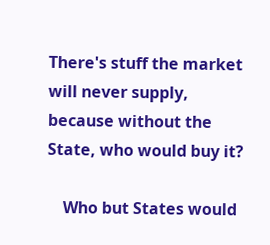There's stuff the market will never supply, because without the State, who would buy it?

    Who but States would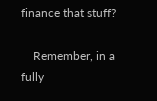finance that stuff?

    Remember, in a fully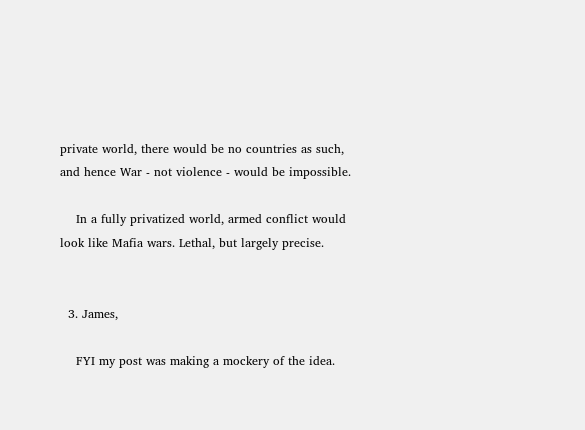private world, there would be no countries as such, and hence War - not violence - would be impossible.

    In a fully privatized world, armed conflict would look like Mafia wars. Lethal, but largely precise.


  3. James,

    FYI my post was making a mockery of the idea.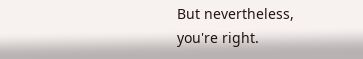But nevertheless, you're right.